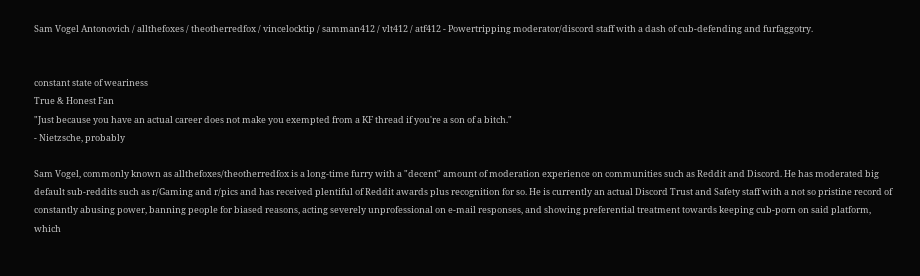Sam Vogel Antonovich / allthefoxes / theotherredfox / vincelocktip / samman412 / vlt412 / atf412 - Powertripping moderator/discord staff with a dash of cub-defending and furfaggotry.


constant state of weariness
True & Honest Fan
"Just because you have an actual career does not make you exempted from a KF thread if you're a son of a bitch."
- Nietzsche, probably

Sam Vogel, commonly known as allthefoxes/theotherredfox is a long-time furry with a "decent" amount of moderation experience on communities such as Reddit and Discord. He has moderated big default sub-reddits such as r/Gaming and r/pics and has received plentiful of Reddit awards plus recognition for so. He is currently an actual Discord Trust and Safety staff with a not so pristine record of constantly abusing power, banning people for biased reasons, acting severely unprofessional on e-mail responses, and showing preferential treatment towards keeping cub-porn on said platform, which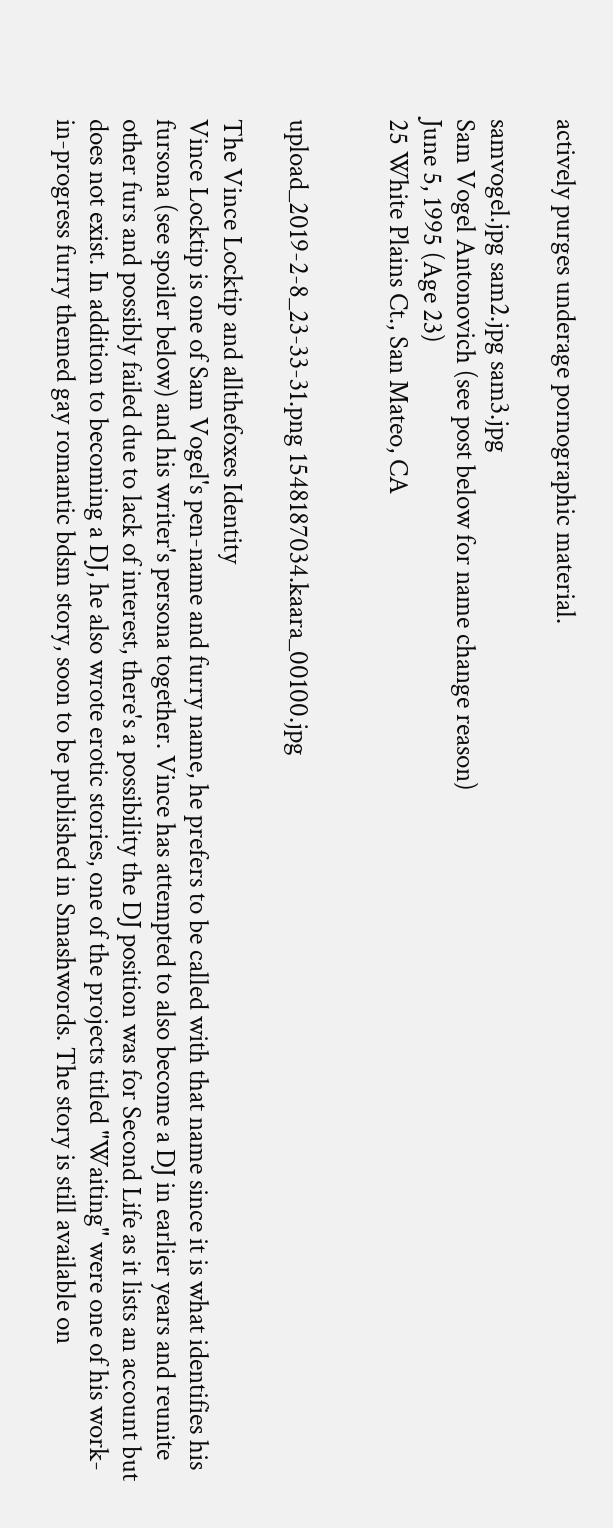actively purges underage pornographic material.

samvogel.jpg sam2.jpg sam3.jpg
Sam Vogel Antonovich (see post below for name change reason)
June 5, 1995 (Age 23)
25 White Plains Ct., San Mateo, CA


upload_2019-2-8_23-33-31.png 1548187034.kaara_00100.jpg

The Vince Locktip and allthefoxes Identity
Vince Locktip is one of Sam Vogel's pen-name and furry name, he prefers to be called with that name since it is what identifies his fursona (see spoiler below) and his writer's persona together. Vince has attempted to also become a DJ in earlier years and reunite other furs and possibly failed due to lack of interest, there's a possibility the DJ position was for Second Life as it lists an account but does not exist. In addition to becoming a DJ, he also wrote erotic stories, one of the projects titled "Waiting" were one of his work-in-progress furry themed gay romantic bdsm story, soon to be published in Smashwords. The story is still available on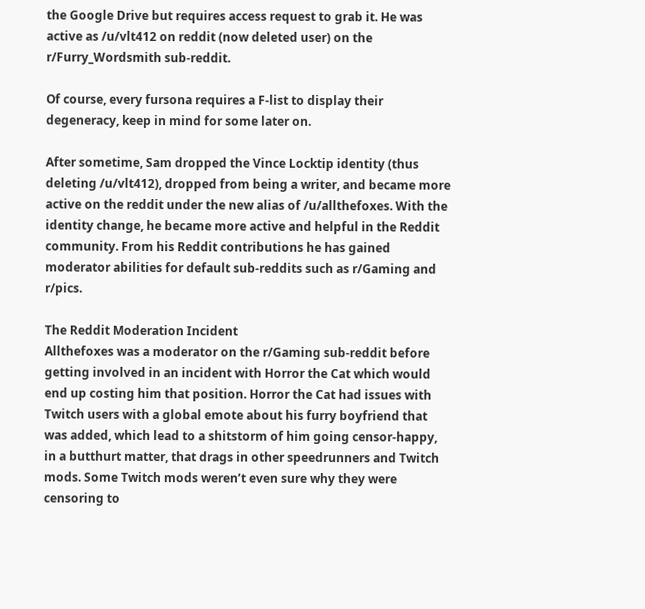the Google Drive but requires access request to grab it. He was active as /u/vlt412 on reddit (now deleted user) on the r/Furry_Wordsmith sub-reddit.

Of course, every fursona requires a F-list to display their degeneracy, keep in mind for some later on.

After sometime, Sam dropped the Vince Locktip identity (thus deleting /u/vlt412), dropped from being a writer, and became more active on the reddit under the new alias of /u/allthefoxes. With the identity change, he became more active and helpful in the Reddit community. From his Reddit contributions he has gained moderator abilities for default sub-reddits such as r/Gaming and r/pics.

The Reddit Moderation Incident
Allthefoxes was a moderator on the r/Gaming sub-reddit before getting involved in an incident with Horror the Cat which would end up costing him that position. Horror the Cat had issues with Twitch users with a global emote about his furry boyfriend that was added, which lead to a shitstorm of him going censor-happy, in a butthurt matter, that drags in other speedrunners and Twitch mods. Some Twitch mods weren’t even sure why they were censoring to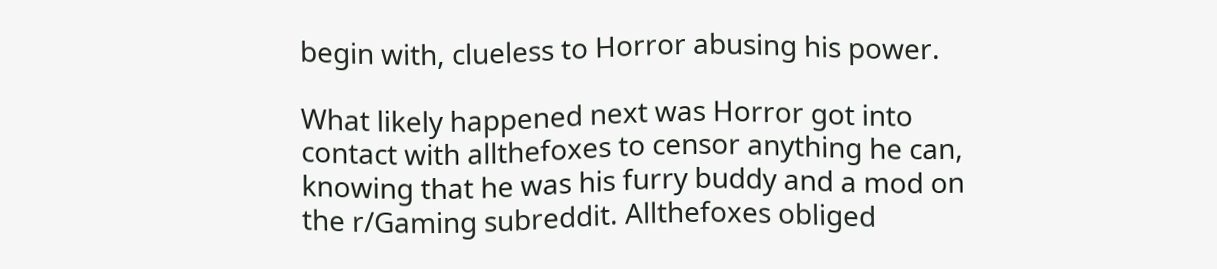begin with, clueless to Horror abusing his power.

What likely happened next was Horror got into contact with allthefoxes to censor anything he can, knowing that he was his furry buddy and a mod on the r/Gaming subreddit. Allthefoxes obliged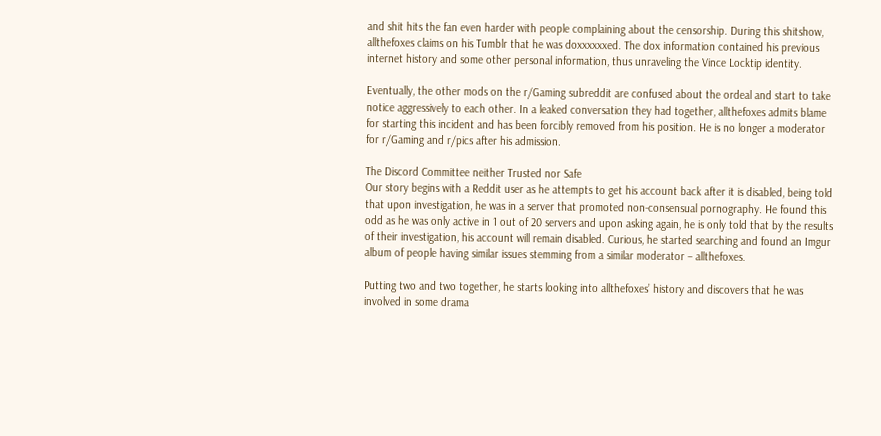and shit hits the fan even harder with people complaining about the censorship. During this shitshow, allthefoxes claims on his Tumblr that he was doxxxxxxed. The dox information contained his previous internet history and some other personal information, thus unraveling the Vince Locktip identity.

Eventually, the other mods on the r/Gaming subreddit are confused about the ordeal and start to take notice aggressively to each other. In a leaked conversation they had together, allthefoxes admits blame for starting this incident and has been forcibly removed from his position. He is no longer a moderator for r/Gaming and r/pics after his admission.

The Discord Committee neither Trusted nor Safe
Our story begins with a Reddit user as he attempts to get his account back after it is disabled, being told that upon investigation, he was in a server that promoted non-consensual pornography. He found this odd as he was only active in 1 out of 20 servers and upon asking again, he is only told that by the results of their investigation, his account will remain disabled. Curious, he started searching and found an Imgur album of people having similar issues stemming from a similar moderator – allthefoxes.

Putting two and two together, he starts looking into allthefoxes’ history and discovers that he was involved in some drama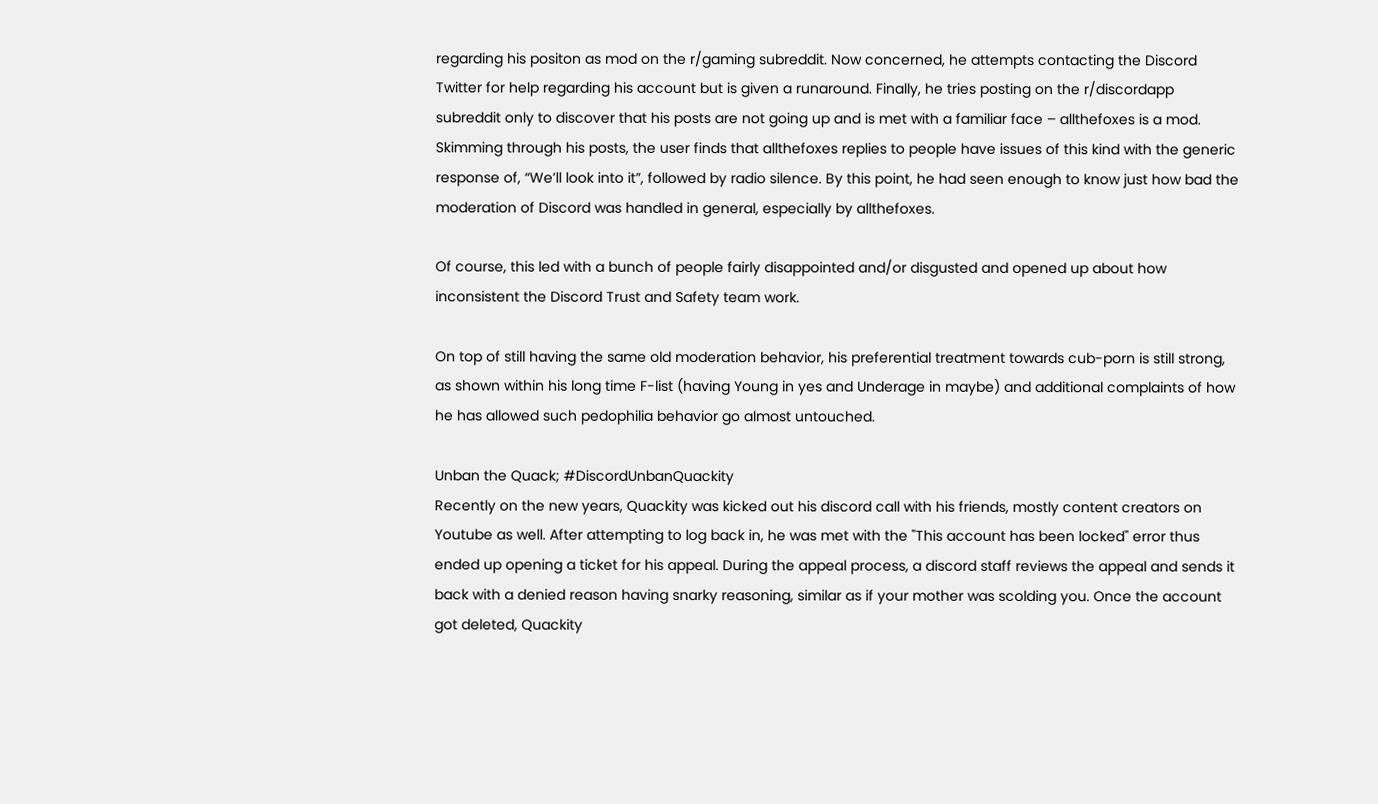regarding his positon as mod on the r/gaming subreddit. Now concerned, he attempts contacting the Discord Twitter for help regarding his account but is given a runaround. Finally, he tries posting on the r/discordapp subreddit only to discover that his posts are not going up and is met with a familiar face – allthefoxes is a mod. Skimming through his posts, the user finds that allthefoxes replies to people have issues of this kind with the generic response of, “We’ll look into it”, followed by radio silence. By this point, he had seen enough to know just how bad the moderation of Discord was handled in general, especially by allthefoxes.

Of course, this led with a bunch of people fairly disappointed and/or disgusted and opened up about how inconsistent the Discord Trust and Safety team work.

On top of still having the same old moderation behavior, his preferential treatment towards cub-porn is still strong, as shown within his long time F-list (having Young in yes and Underage in maybe) and additional complaints of how he has allowed such pedophilia behavior go almost untouched.

Unban the Quack; #DiscordUnbanQuackity
Recently on the new years, Quackity was kicked out his discord call with his friends, mostly content creators on Youtube as well. After attempting to log back in, he was met with the "This account has been locked" error thus ended up opening a ticket for his appeal. During the appeal process, a discord staff reviews the appeal and sends it back with a denied reason having snarky reasoning, similar as if your mother was scolding you. Once the account got deleted, Quackity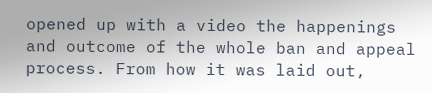opened up with a video the happenings and outcome of the whole ban and appeal process. From how it was laid out,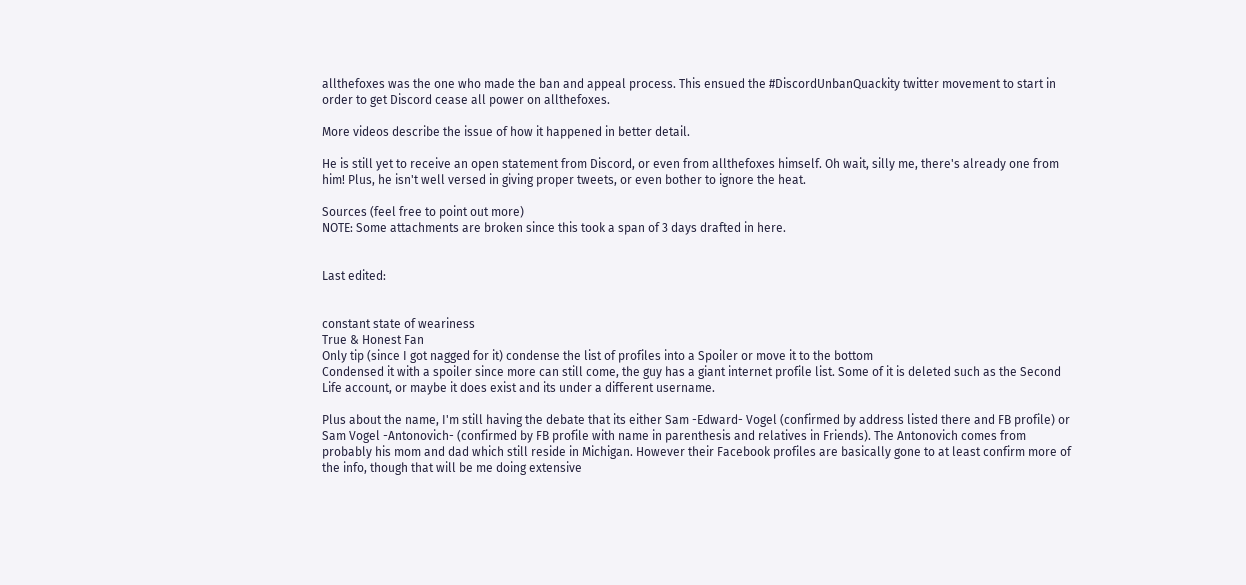allthefoxes was the one who made the ban and appeal process. This ensued the #DiscordUnbanQuackity twitter movement to start in order to get Discord cease all power on allthefoxes.

More videos describe the issue of how it happened in better detail.

He is still yet to receive an open statement from Discord, or even from allthefoxes himself. Oh wait, silly me, there's already one from him! Plus, he isn't well versed in giving proper tweets, or even bother to ignore the heat.

Sources (feel free to point out more)
NOTE: Some attachments are broken since this took a span of 3 days drafted in here.


Last edited:


constant state of weariness
True & Honest Fan
Only tip (since I got nagged for it) condense the list of profiles into a Spoiler or move it to the bottom
Condensed it with a spoiler since more can still come, the guy has a giant internet profile list. Some of it is deleted such as the Second Life account, or maybe it does exist and its under a different username.

Plus about the name, I'm still having the debate that its either Sam -Edward- Vogel (confirmed by address listed there and FB profile) or Sam Vogel -Antonovich- (confirmed by FB profile with name in parenthesis and relatives in Friends). The Antonovich comes from probably his mom and dad which still reside in Michigan. However their Facebook profiles are basically gone to at least confirm more of the info, though that will be me doing extensive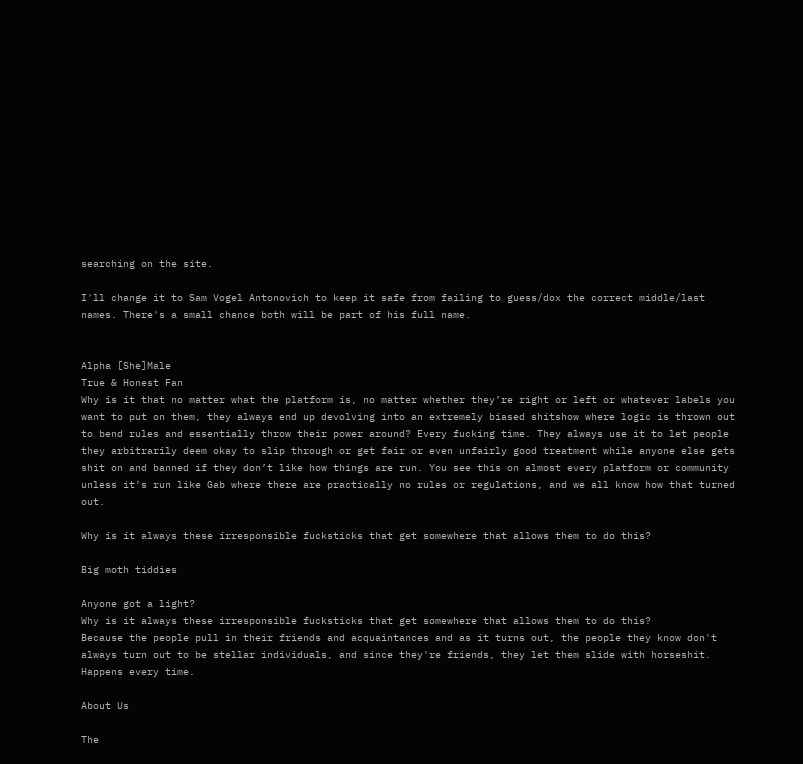searching on the site.

I'll change it to Sam Vogel Antonovich to keep it safe from failing to guess/dox the correct middle/last names. There's a small chance both will be part of his full name.


Alpha [She]Male
True & Honest Fan
Why is it that no matter what the platform is, no matter whether they’re right or left or whatever labels you want to put on them, they always end up devolving into an extremely biased shitshow where logic is thrown out to bend rules and essentially throw their power around? Every fucking time. They always use it to let people they arbitrarily deem okay to slip through or get fair or even unfairly good treatment while anyone else gets shit on and banned if they don’t like how things are run. You see this on almost every platform or community unless it’s run like Gab where there are practically no rules or regulations, and we all know how that turned out.

Why is it always these irresponsible fucksticks that get somewhere that allows them to do this?

Big moth tiddies

Anyone got a light?
Why is it always these irresponsible fucksticks that get somewhere that allows them to do this?
Because the people pull in their friends and acquaintances and as it turns out, the people they know don't always turn out to be stellar individuals, and since they're friends, they let them slide with horseshit.
Happens every time.

About Us

The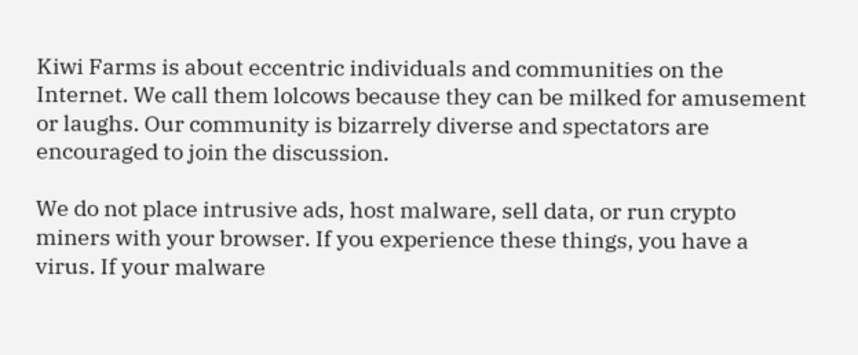Kiwi Farms is about eccentric individuals and communities on the Internet. We call them lolcows because they can be milked for amusement or laughs. Our community is bizarrely diverse and spectators are encouraged to join the discussion.

We do not place intrusive ads, host malware, sell data, or run crypto miners with your browser. If you experience these things, you have a virus. If your malware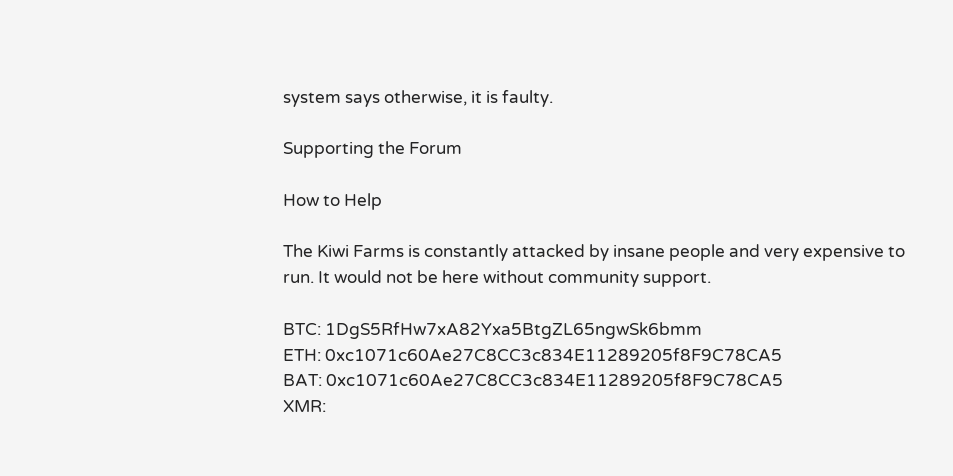system says otherwise, it is faulty.

Supporting the Forum

How to Help

The Kiwi Farms is constantly attacked by insane people and very expensive to run. It would not be here without community support.

BTC: 1DgS5RfHw7xA82Yxa5BtgZL65ngwSk6bmm
ETH: 0xc1071c60Ae27C8CC3c834E11289205f8F9C78CA5
BAT: 0xc1071c60Ae27C8CC3c834E11289205f8F9C78CA5
XMR: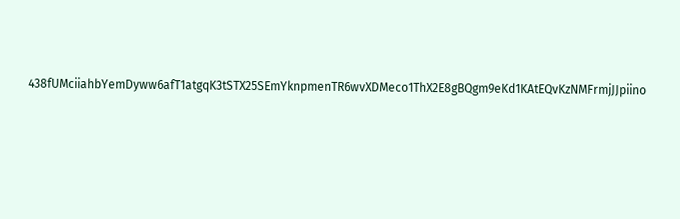438fUMciiahbYemDyww6afT1atgqK3tSTX25SEmYknpmenTR6wvXDMeco1ThX2E8gBQgm9eKd1KAtEQvKzNMFrmjJJpiino